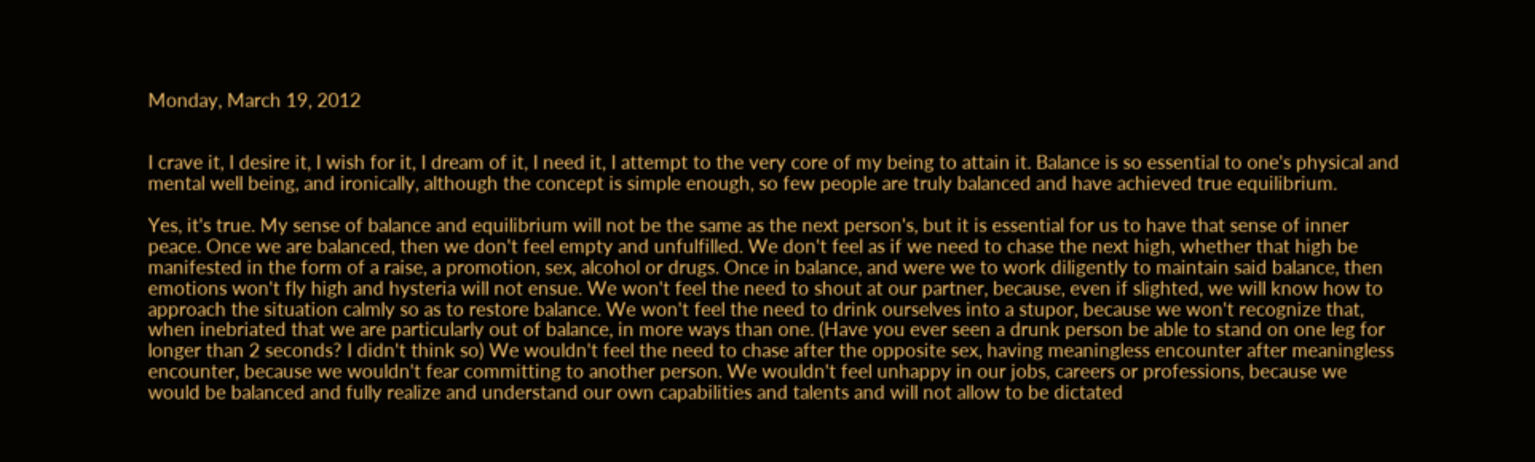Monday, March 19, 2012


I crave it, I desire it, I wish for it, I dream of it, I need it, I attempt to the very core of my being to attain it. Balance is so essential to one's physical and mental well being, and ironically, although the concept is simple enough, so few people are truly balanced and have achieved true equilibrium.

Yes, it's true. My sense of balance and equilibrium will not be the same as the next person's, but it is essential for us to have that sense of inner peace. Once we are balanced, then we don't feel empty and unfulfilled. We don't feel as if we need to chase the next high, whether that high be manifested in the form of a raise, a promotion, sex, alcohol or drugs. Once in balance, and were we to work diligently to maintain said balance, then emotions won't fly high and hysteria will not ensue. We won't feel the need to shout at our partner, because, even if slighted, we will know how to approach the situation calmly so as to restore balance. We won't feel the need to drink ourselves into a stupor, because we won't recognize that, when inebriated that we are particularly out of balance, in more ways than one. (Have you ever seen a drunk person be able to stand on one leg for longer than 2 seconds? I didn't think so) We wouldn't feel the need to chase after the opposite sex, having meaningless encounter after meaningless encounter, because we wouldn't fear committing to another person. We wouldn't feel unhappy in our jobs, careers or professions, because we would be balanced and fully realize and understand our own capabilities and talents and will not allow to be dictated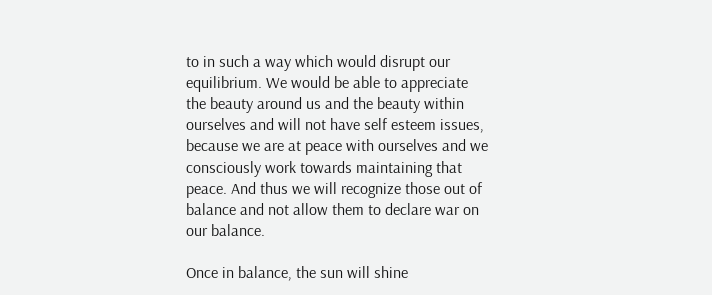to in such a way which would disrupt our equilibrium. We would be able to appreciate the beauty around us and the beauty within ourselves and will not have self esteem issues, because we are at peace with ourselves and we consciously work towards maintaining that peace. And thus we will recognize those out of balance and not allow them to declare war on our balance.

Once in balance, the sun will shine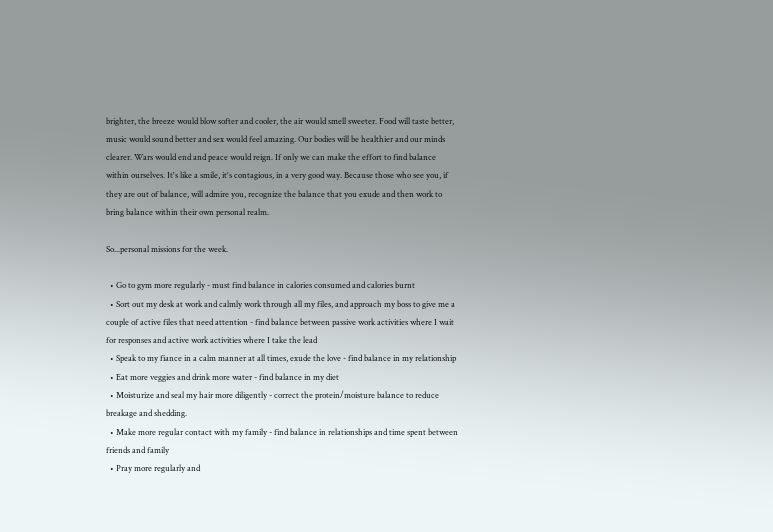brighter, the breeze would blow softer and cooler, the air would smell sweeter. Food will taste better, music would sound better and sex would feel amazing. Our bodies will be healthier and our minds clearer. Wars would end and peace would reign. If only we can make the effort to find balance within ourselves. It's like a smile, it's contagious, in a very good way. Because those who see you, if they are out of balance, will admire you, recognize the balance that you exude and then work to bring balance within their own personal realm.

So...personal missions for the week.

  • Go to gym more regularly - must find balance in calories consumed and calories burnt
  • Sort out my desk at work and calmly work through all my files, and approach my boss to give me a couple of active files that need attention - find balance between passive work activities where I wait for responses and active work activities where I take the lead
  • Speak to my fiance in a calm manner at all times, exude the love - find balance in my relationship
  • Eat more veggies and drink more water - find balance in my diet
  • Moisturize and seal my hair more diligently - correct the protein/moisture balance to reduce breakage and shedding.
  • Make more regular contact with my family - find balance in relationships and time spent between friends and family
  • Pray more regularly and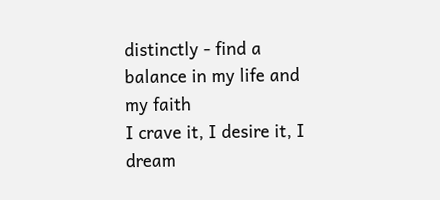distinctly - find a balance in my life and my faith
I crave it, I desire it, I dream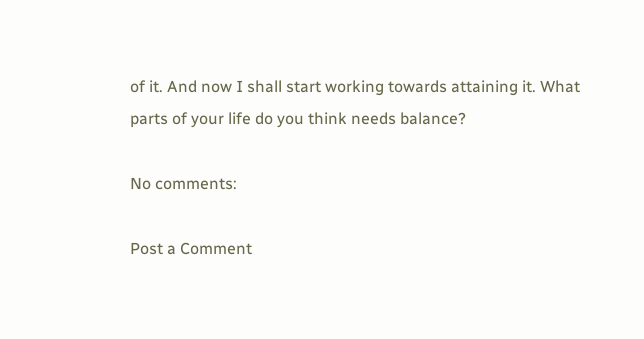of it. And now I shall start working towards attaining it. What parts of your life do you think needs balance?

No comments:

Post a Comment